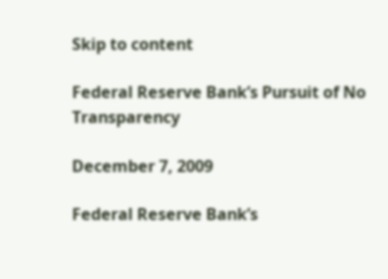Skip to content

Federal Reserve Bank’s Pursuit of No Transparency

December 7, 2009

Federal Reserve Bank’s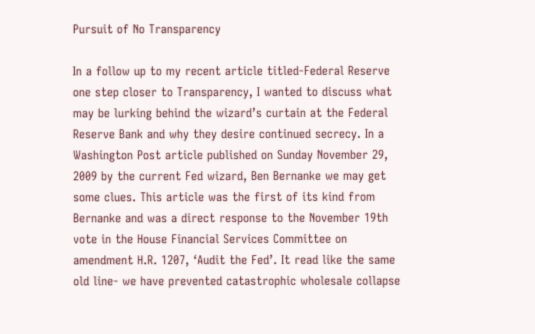Pursuit of No Transparency

In a follow up to my recent article titled-Federal Reserve one step closer to Transparency, I wanted to discuss what may be lurking behind the wizard’s curtain at the Federal Reserve Bank and why they desire continued secrecy. In a Washington Post article published on Sunday November 29, 2009 by the current Fed wizard, Ben Bernanke we may get some clues. This article was the first of its kind from Bernanke and was a direct response to the November 19th vote in the House Financial Services Committee on amendment H.R. 1207, ‘Audit the Fed’. It read like the same old line- we have prevented catastrophic wholesale collapse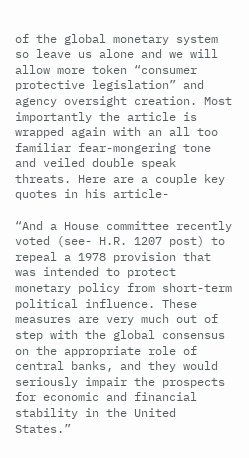of the global monetary system so leave us alone and we will allow more token “consumer protective legislation” and agency oversight creation. Most importantly the article is wrapped again with an all too familiar fear-mongering tone and veiled double speak threats. Here are a couple key quotes in his article-

“And a House committee recently voted (see- H.R. 1207 post) to repeal a 1978 provision that was intended to protect monetary policy from short-term political influence. These measures are very much out of step with the global consensus on the appropriate role of central banks, and they would seriously impair the prospects for economic and financial stability in the United States.”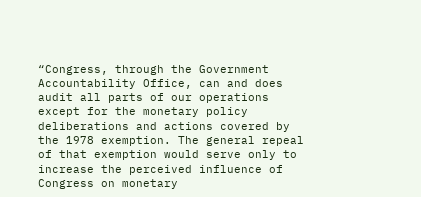“Congress, through the Government Accountability Office, can and does audit all parts of our operations except for the monetary policy deliberations and actions covered by the 1978 exemption. The general repeal of that exemption would serve only to increase the perceived influence of Congress on monetary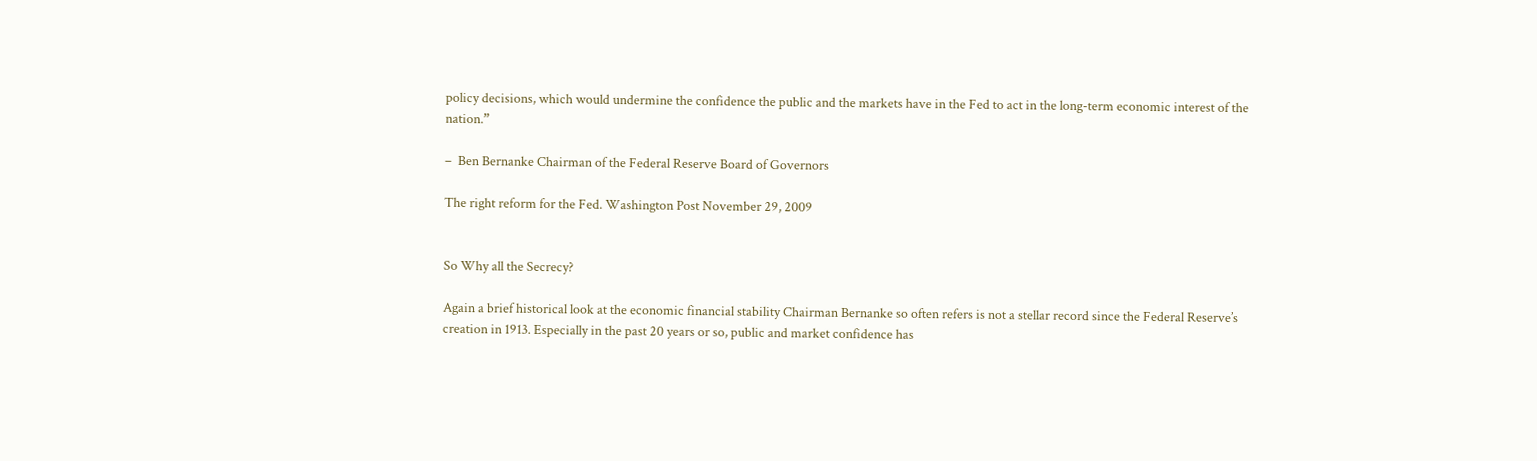policy decisions, which would undermine the confidence the public and the markets have in the Fed to act in the long-term economic interest of the nation.”

–  Ben Bernanke Chairman of the Federal Reserve Board of Governors

The right reform for the Fed. Washington Post November 29, 2009


So Why all the Secrecy?

Again a brief historical look at the economic financial stability Chairman Bernanke so often refers is not a stellar record since the Federal Reserve’s creation in 1913. Especially in the past 20 years or so, public and market confidence has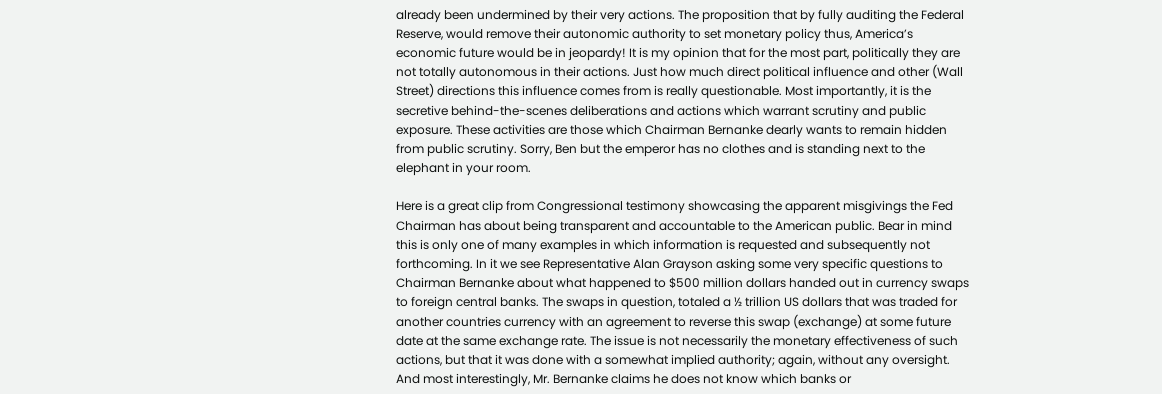already been undermined by their very actions. The proposition that by fully auditing the Federal Reserve, would remove their autonomic authority to set monetary policy thus, America’s economic future would be in jeopardy! It is my opinion that for the most part, politically they are not totally autonomous in their actions. Just how much direct political influence and other (Wall Street) directions this influence comes from is really questionable. Most importantly, it is the secretive behind-the-scenes deliberations and actions which warrant scrutiny and public exposure. These activities are those which Chairman Bernanke dearly wants to remain hidden from public scrutiny. Sorry, Ben but the emperor has no clothes and is standing next to the elephant in your room.

Here is a great clip from Congressional testimony showcasing the apparent misgivings the Fed Chairman has about being transparent and accountable to the American public. Bear in mind this is only one of many examples in which information is requested and subsequently not forthcoming. In it we see Representative Alan Grayson asking some very specific questions to Chairman Bernanke about what happened to $500 million dollars handed out in currency swaps to foreign central banks. The swaps in question, totaled a ½ trillion US dollars that was traded for another countries currency with an agreement to reverse this swap (exchange) at some future date at the same exchange rate. The issue is not necessarily the monetary effectiveness of such actions, but that it was done with a somewhat implied authority; again, without any oversight. And most interestingly, Mr. Bernanke claims he does not know which banks or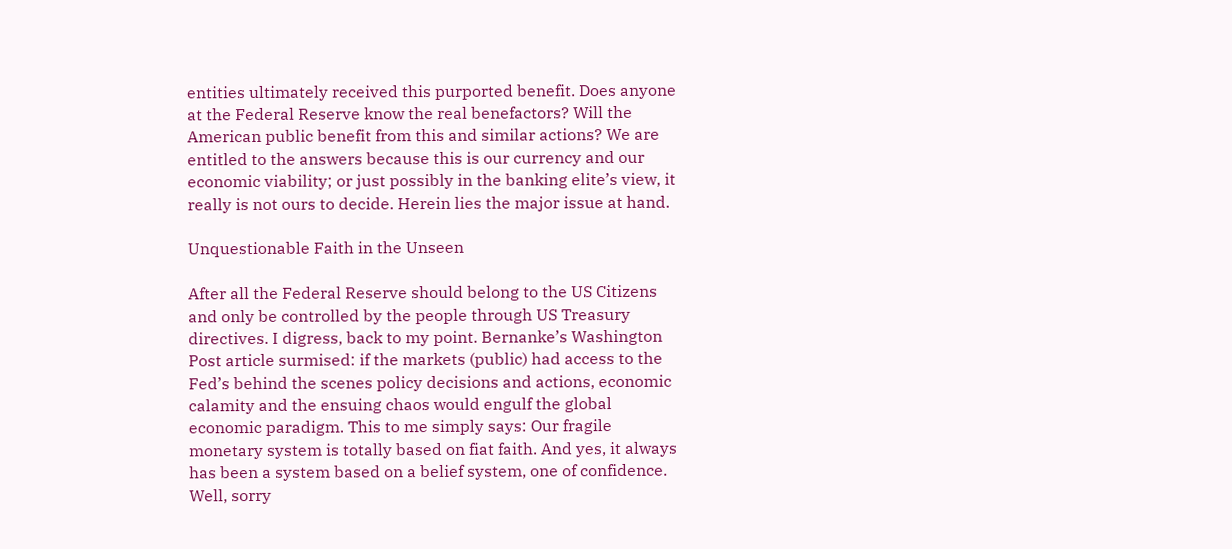entities ultimately received this purported benefit. Does anyone at the Federal Reserve know the real benefactors? Will the American public benefit from this and similar actions? We are entitled to the answers because this is our currency and our economic viability; or just possibly in the banking elite’s view, it really is not ours to decide. Herein lies the major issue at hand.

Unquestionable Faith in the Unseen

After all the Federal Reserve should belong to the US Citizens and only be controlled by the people through US Treasury directives. I digress, back to my point. Bernanke’s Washington Post article surmised: if the markets (public) had access to the Fed’s behind the scenes policy decisions and actions, economic calamity and the ensuing chaos would engulf the global economic paradigm. This to me simply says: Our fragile monetary system is totally based on fiat faith. And yes, it always has been a system based on a belief system, one of confidence. Well, sorry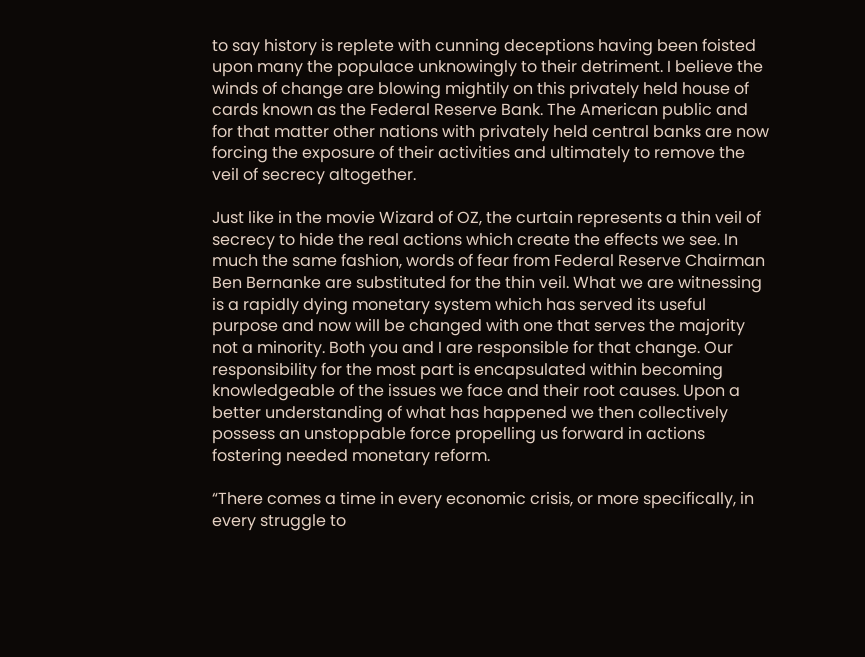to say history is replete with cunning deceptions having been foisted upon many the populace unknowingly to their detriment. I believe the winds of change are blowing mightily on this privately held house of cards known as the Federal Reserve Bank. The American public and for that matter other nations with privately held central banks are now forcing the exposure of their activities and ultimately to remove the veil of secrecy altogether.

Just like in the movie Wizard of OZ, the curtain represents a thin veil of secrecy to hide the real actions which create the effects we see. In much the same fashion, words of fear from Federal Reserve Chairman Ben Bernanke are substituted for the thin veil. What we are witnessing is a rapidly dying monetary system which has served its useful purpose and now will be changed with one that serves the majority not a minority. Both you and I are responsible for that change. Our responsibility for the most part is encapsulated within becoming knowledgeable of the issues we face and their root causes. Upon a better understanding of what has happened we then collectively possess an unstoppable force propelling us forward in actions fostering needed monetary reform.

“There comes a time in every economic crisis, or more specifically, in every struggle to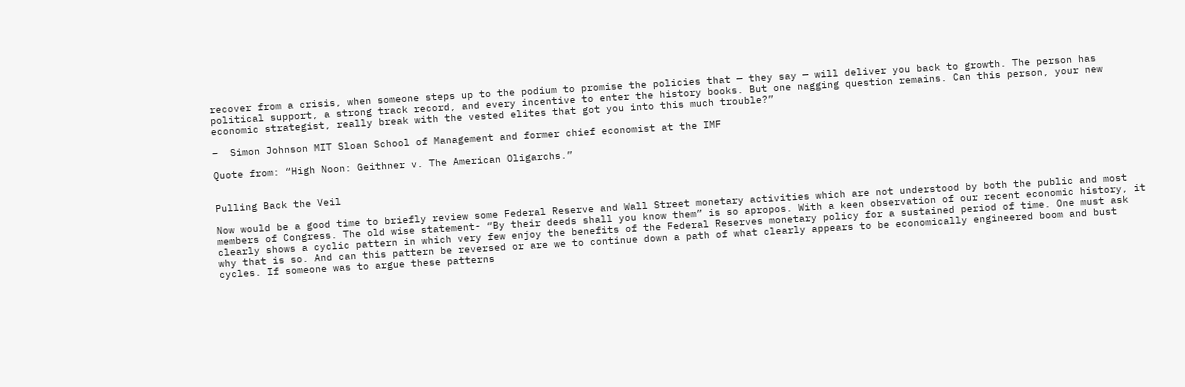recover from a crisis, when someone steps up to the podium to promise the policies that — they say — will deliver you back to growth. The person has political support, a strong track record, and every incentive to enter the history books. But one nagging question remains. Can this person, your new economic strategist, really break with the vested elites that got you into this much trouble?”

–  Simon Johnson MIT Sloan School of Management and former chief economist at the IMF

Quote from: “High Noon: Geithner v. The American Oligarchs.”


Pulling Back the Veil

Now would be a good time to briefly review some Federal Reserve and Wall Street monetary activities which are not understood by both the public and most members of Congress. The old wise statement- “By their deeds shall you know them” is so apropos. With a keen observation of our recent economic history, it clearly shows a cyclic pattern in which very few enjoy the benefits of the Federal Reserves monetary policy for a sustained period of time. One must ask why that is so. And can this pattern be reversed or are we to continue down a path of what clearly appears to be economically engineered boom and bust cycles. If someone was to argue these patterns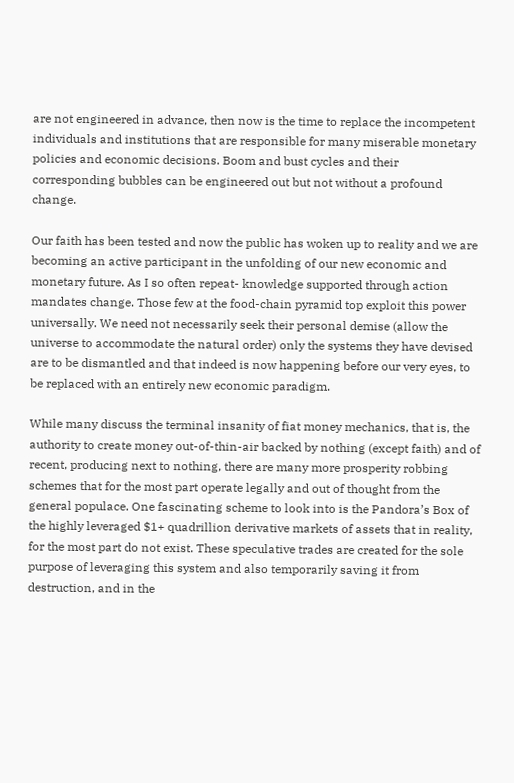are not engineered in advance, then now is the time to replace the incompetent individuals and institutions that are responsible for many miserable monetary policies and economic decisions. Boom and bust cycles and their corresponding bubbles can be engineered out but not without a profound change.

Our faith has been tested and now the public has woken up to reality and we are becoming an active participant in the unfolding of our new economic and monetary future. As I so often repeat- knowledge supported through action mandates change. Those few at the food-chain pyramid top exploit this power universally. We need not necessarily seek their personal demise (allow the universe to accommodate the natural order) only the systems they have devised are to be dismantled and that indeed is now happening before our very eyes, to be replaced with an entirely new economic paradigm.

While many discuss the terminal insanity of fiat money mechanics, that is, the authority to create money out-of-thin-air backed by nothing (except faith) and of recent, producing next to nothing, there are many more prosperity robbing schemes that for the most part operate legally and out of thought from the general populace. One fascinating scheme to look into is the Pandora’s Box of the highly leveraged $1+ quadrillion derivative markets of assets that in reality, for the most part do not exist. These speculative trades are created for the sole purpose of leveraging this system and also temporarily saving it from destruction, and in the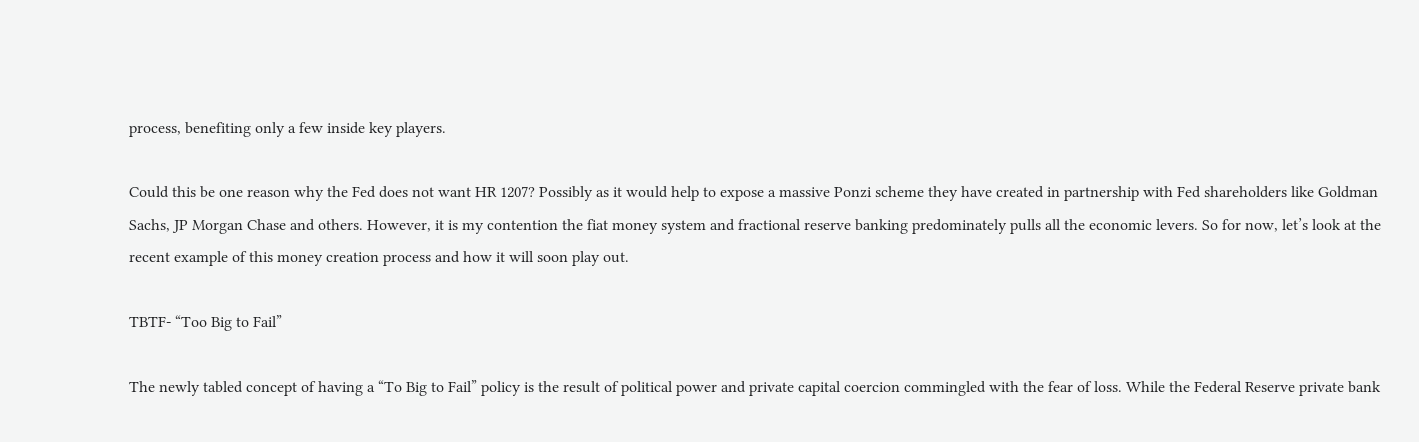process, benefiting only a few inside key players.

Could this be one reason why the Fed does not want HR 1207? Possibly as it would help to expose a massive Ponzi scheme they have created in partnership with Fed shareholders like Goldman Sachs, JP Morgan Chase and others. However, it is my contention the fiat money system and fractional reserve banking predominately pulls all the economic levers. So for now, let’s look at the recent example of this money creation process and how it will soon play out.

TBTF- “Too Big to Fail”

The newly tabled concept of having a “To Big to Fail” policy is the result of political power and private capital coercion commingled with the fear of loss. While the Federal Reserve private bank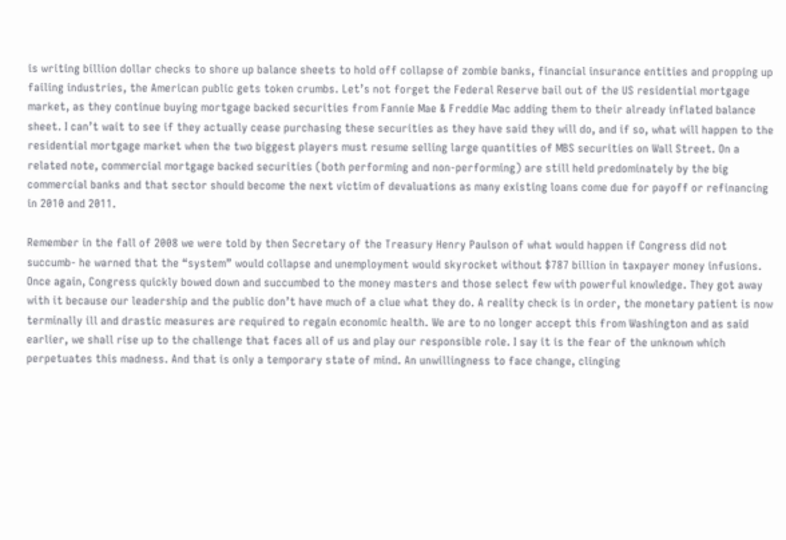is writing billion dollar checks to shore up balance sheets to hold off collapse of zombie banks, financial insurance entities and propping up failing industries, the American public gets token crumbs. Let’s not forget the Federal Reserve bail out of the US residential mortgage market, as they continue buying mortgage backed securities from Fannie Mae & Freddie Mac adding them to their already inflated balance sheet. I can’t wait to see if they actually cease purchasing these securities as they have said they will do, and if so, what will happen to the residential mortgage market when the two biggest players must resume selling large quantities of MBS securities on Wall Street. On a related note, commercial mortgage backed securities (both performing and non-performing) are still held predominately by the big commercial banks and that sector should become the next victim of devaluations as many existing loans come due for payoff or refinancing in 2010 and 2011.

Remember in the fall of 2008 we were told by then Secretary of the Treasury Henry Paulson of what would happen if Congress did not succumb- he warned that the “system” would collapse and unemployment would skyrocket without $787 billion in taxpayer money infusions. Once again, Congress quickly bowed down and succumbed to the money masters and those select few with powerful knowledge. They got away with it because our leadership and the public don’t have much of a clue what they do. A reality check is in order, the monetary patient is now terminally ill and drastic measures are required to regain economic health. We are to no longer accept this from Washington and as said earlier, we shall rise up to the challenge that faces all of us and play our responsible role. I say it is the fear of the unknown which perpetuates this madness. And that is only a temporary state of mind. An unwillingness to face change, clinging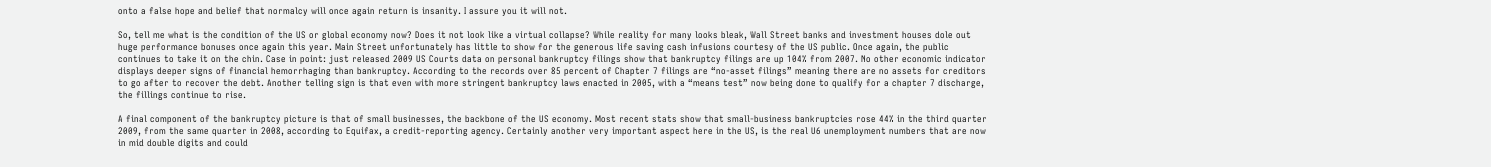onto a false hope and belief that normalcy will once again return is insanity. I assure you it will not.

So, tell me what is the condition of the US or global economy now? Does it not look like a virtual collapse? While reality for many looks bleak, Wall Street banks and investment houses dole out huge performance bonuses once again this year. Main Street unfortunately has little to show for the generous life saving cash infusions courtesy of the US public. Once again, the public continues to take it on the chin. Case in point: just released 2009 US Courts data on personal bankruptcy filings show that bankruptcy filings are up 104% from 2007. No other economic indicator displays deeper signs of financial hemorrhaging than bankruptcy. According to the records over 85 percent of Chapter 7 filings are “no-asset filings” meaning there are no assets for creditors to go after to recover the debt. Another telling sign is that even with more stringent bankruptcy laws enacted in 2005, with a “means test” now being done to qualify for a chapter 7 discharge, the fillings continue to rise.

A final component of the bankruptcy picture is that of small businesses, the backbone of the US economy. Most recent stats show that small-business bankruptcies rose 44% in the third quarter 2009, from the same quarter in 2008, according to Equifax, a credit-reporting agency. Certainly another very important aspect here in the US, is the real U6 unemployment numbers that are now in mid double digits and could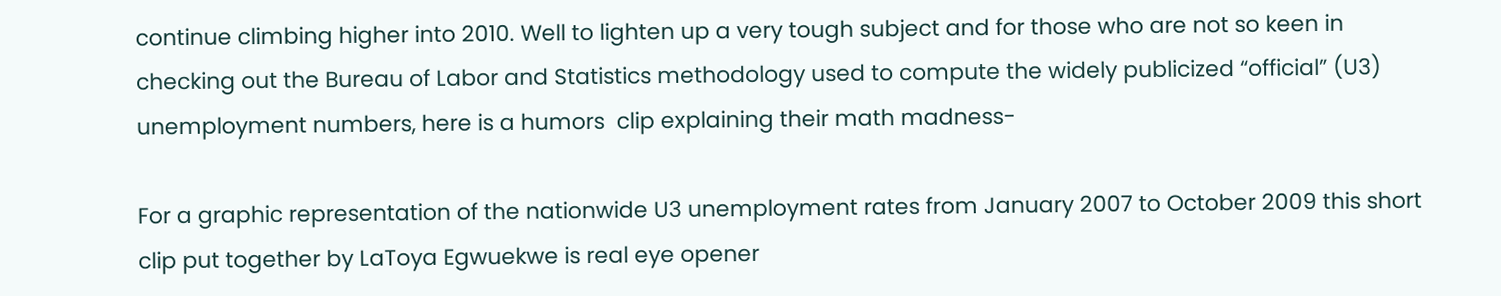continue climbing higher into 2010. Well to lighten up a very tough subject and for those who are not so keen in checking out the Bureau of Labor and Statistics methodology used to compute the widely publicized “official” (U3) unemployment numbers, here is a humors  clip explaining their math madness-

For a graphic representation of the nationwide U3 unemployment rates from January 2007 to October 2009 this short clip put together by LaToya Egwuekwe is real eye opener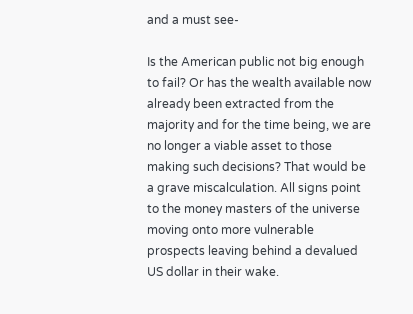and a must see-

Is the American public not big enough to fail? Or has the wealth available now already been extracted from the majority and for the time being, we are no longer a viable asset to those making such decisions? That would be a grave miscalculation. All signs point to the money masters of the universe moving onto more vulnerable prospects leaving behind a devalued US dollar in their wake.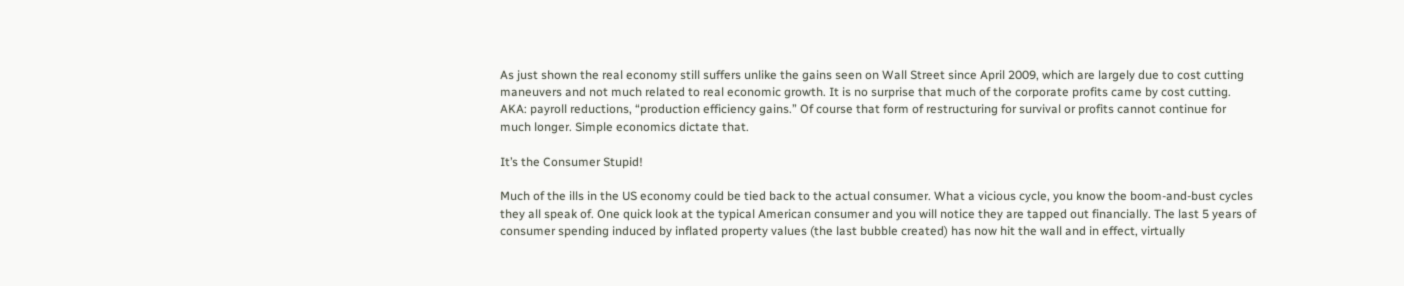As just shown the real economy still suffers unlike the gains seen on Wall Street since April 2009, which are largely due to cost cutting maneuvers and not much related to real economic growth. It is no surprise that much of the corporate profits came by cost cutting. AKA: payroll reductions, “production efficiency gains.” Of course that form of restructuring for survival or profits cannot continue for much longer. Simple economics dictate that.

It’s the Consumer Stupid!

Much of the ills in the US economy could be tied back to the actual consumer. What a vicious cycle, you know the boom-and-bust cycles they all speak of. One quick look at the typical American consumer and you will notice they are tapped out financially. The last 5 years of consumer spending induced by inflated property values (the last bubble created) has now hit the wall and in effect, virtually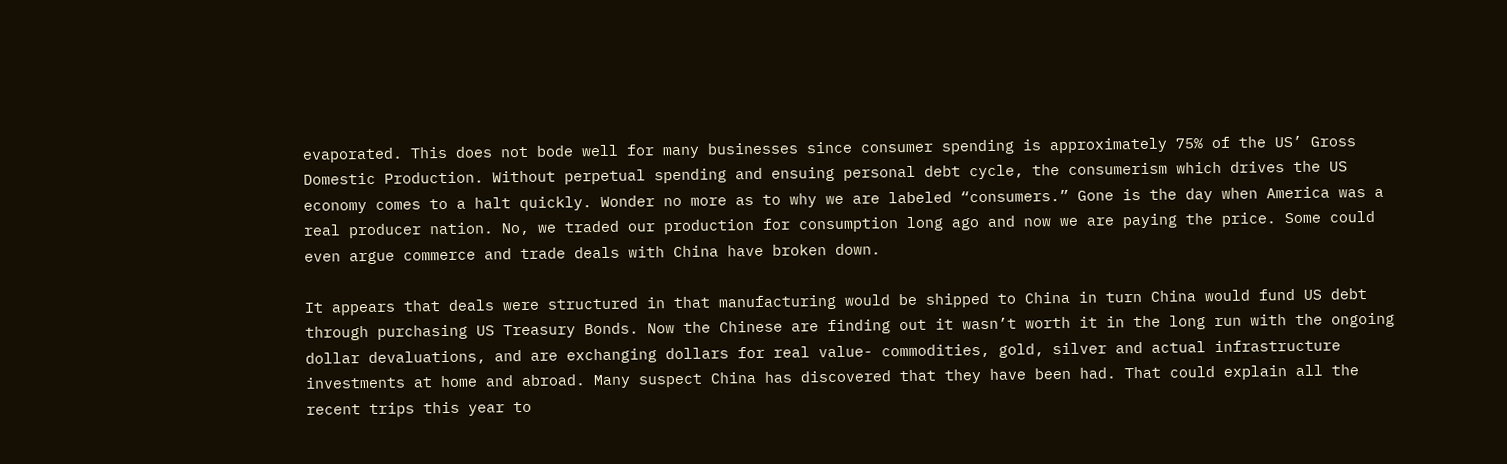evaporated. This does not bode well for many businesses since consumer spending is approximately 75% of the US’ Gross Domestic Production. Without perpetual spending and ensuing personal debt cycle, the consumerism which drives the US economy comes to a halt quickly. Wonder no more as to why we are labeled “consumers.” Gone is the day when America was a real producer nation. No, we traded our production for consumption long ago and now we are paying the price. Some could even argue commerce and trade deals with China have broken down.

It appears that deals were structured in that manufacturing would be shipped to China in turn China would fund US debt through purchasing US Treasury Bonds. Now the Chinese are finding out it wasn’t worth it in the long run with the ongoing dollar devaluations, and are exchanging dollars for real value- commodities, gold, silver and actual infrastructure investments at home and abroad. Many suspect China has discovered that they have been had. That could explain all the recent trips this year to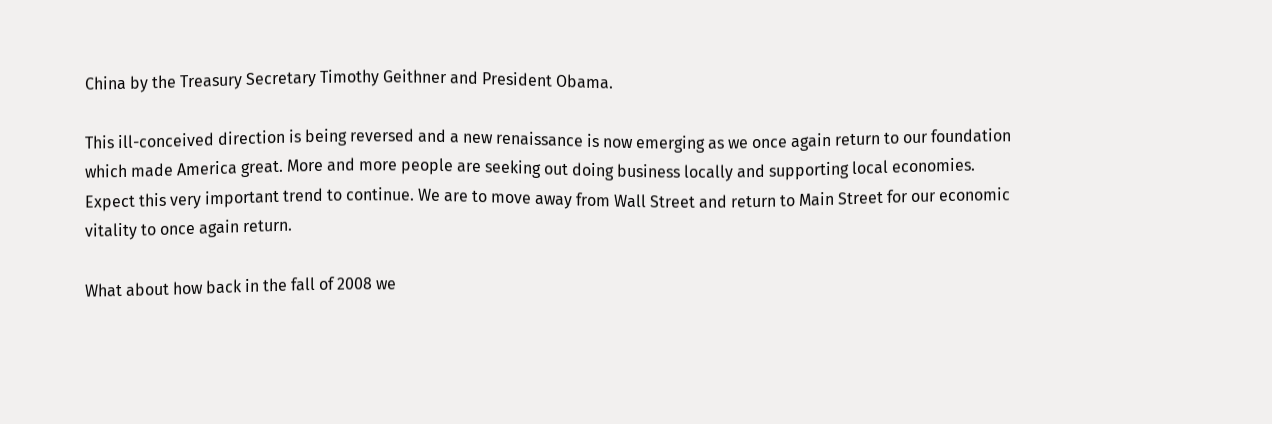China by the Treasury Secretary Timothy Geithner and President Obama.

This ill-conceived direction is being reversed and a new renaissance is now emerging as we once again return to our foundation which made America great. More and more people are seeking out doing business locally and supporting local economies. Expect this very important trend to continue. We are to move away from Wall Street and return to Main Street for our economic vitality to once again return.

What about how back in the fall of 2008 we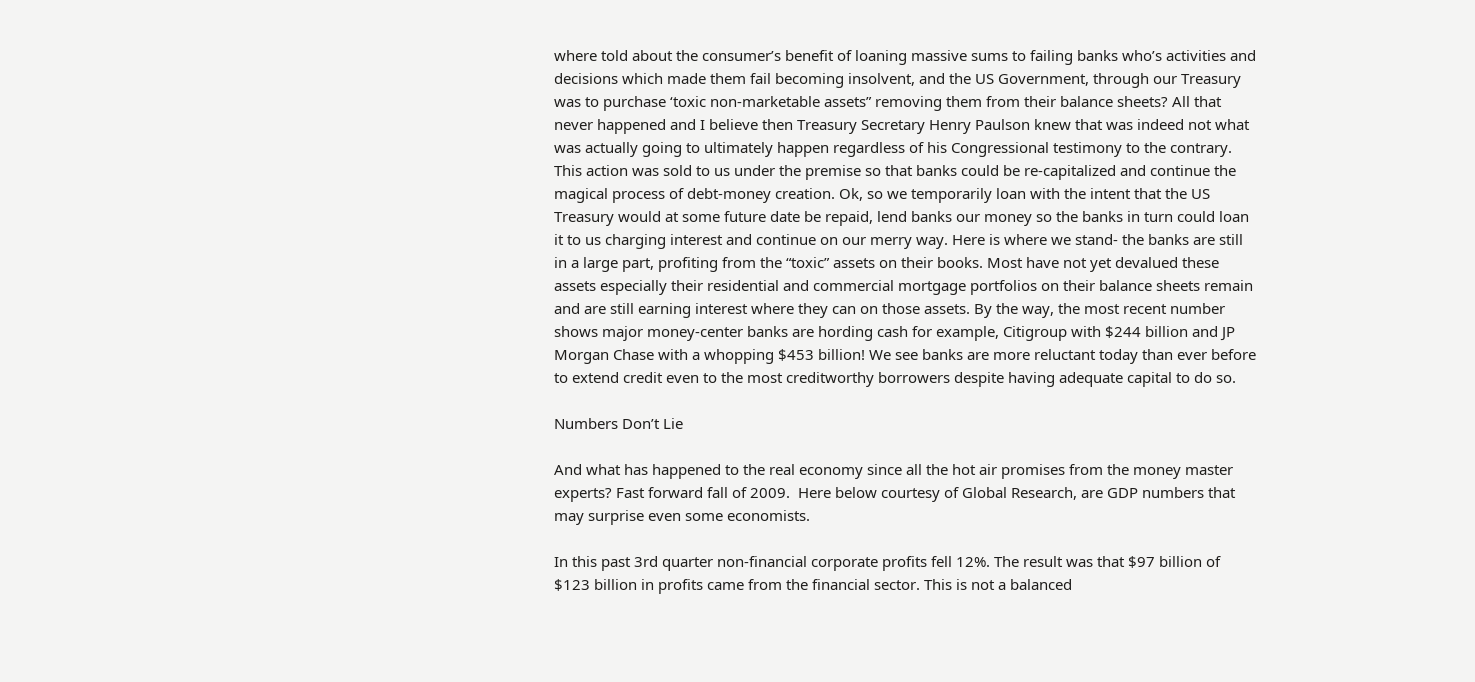where told about the consumer’s benefit of loaning massive sums to failing banks who’s activities and decisions which made them fail becoming insolvent, and the US Government, through our Treasury was to purchase ‘toxic non-marketable assets” removing them from their balance sheets? All that never happened and I believe then Treasury Secretary Henry Paulson knew that was indeed not what was actually going to ultimately happen regardless of his Congressional testimony to the contrary. This action was sold to us under the premise so that banks could be re-capitalized and continue the magical process of debt-money creation. Ok, so we temporarily loan with the intent that the US Treasury would at some future date be repaid, lend banks our money so the banks in turn could loan it to us charging interest and continue on our merry way. Here is where we stand- the banks are still in a large part, profiting from the “toxic” assets on their books. Most have not yet devalued these assets especially their residential and commercial mortgage portfolios on their balance sheets remain and are still earning interest where they can on those assets. By the way, the most recent number shows major money-center banks are hording cash for example, Citigroup with $244 billion and JP Morgan Chase with a whopping $453 billion! We see banks are more reluctant today than ever before to extend credit even to the most creditworthy borrowers despite having adequate capital to do so.

Numbers Don’t Lie

And what has happened to the real economy since all the hot air promises from the money master experts? Fast forward fall of 2009.  Here below courtesy of Global Research, are GDP numbers that may surprise even some economists.

In this past 3rd quarter non-financial corporate profits fell 12%. The result was that $97 billion of $123 billion in profits came from the financial sector. This is not a balanced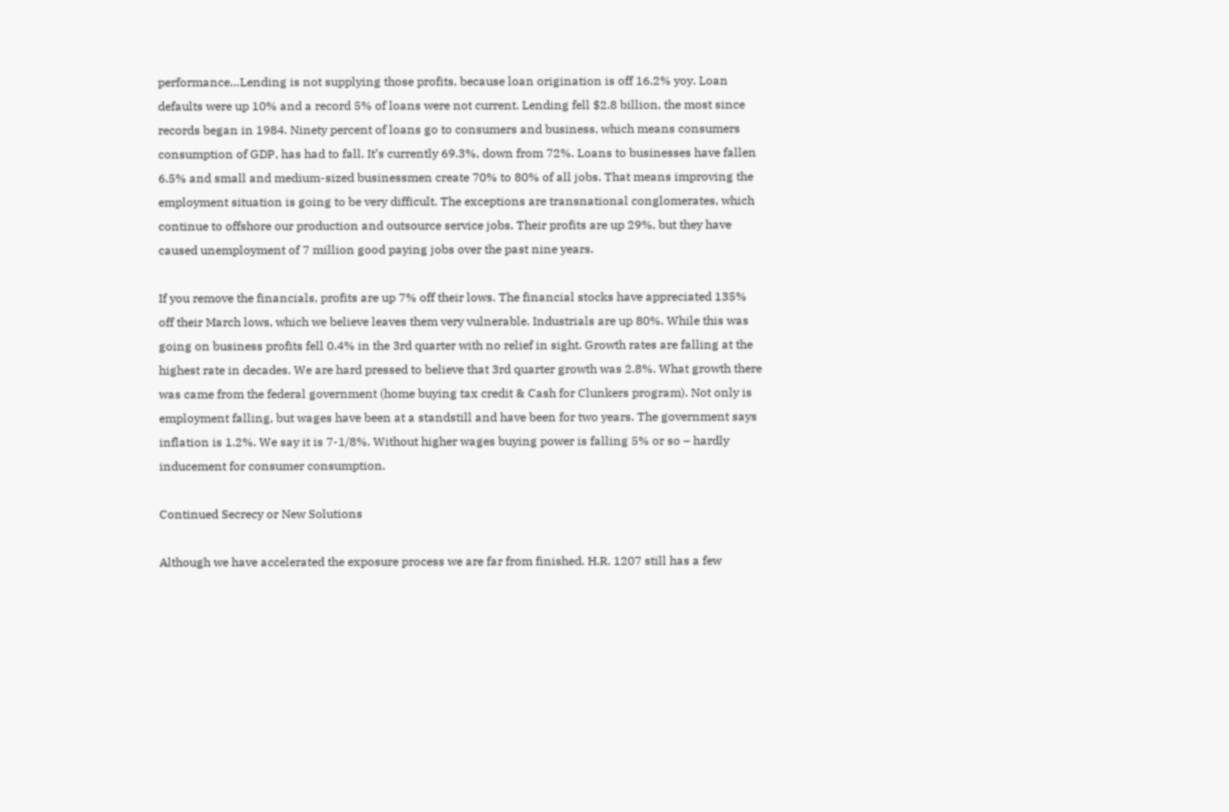performance…Lending is not supplying those profits, because loan origination is off 16.2% yoy. Loan defaults were up 10% and a record 5% of loans were not current. Lending fell $2.8 billion, the most since records began in 1984. Ninety percent of loans go to consumers and business, which means consumers consumption of GDP, has had to fall. It’s currently 69.3%, down from 72%. Loans to businesses have fallen 6.5% and small and medium-sized businessmen create 70% to 80% of all jobs. That means improving the employment situation is going to be very difficult. The exceptions are transnational conglomerates, which continue to offshore our production and outsource service jobs. Their profits are up 29%, but they have caused unemployment of 7 million good paying jobs over the past nine years.

If you remove the financials, profits are up 7% off their lows. The financial stocks have appreciated 135% off their March lows, which we believe leaves them very vulnerable. Industrials are up 80%. While this was going on business profits fell 0.4% in the 3rd quarter with no relief in sight. Growth rates are falling at the highest rate in decades. We are hard pressed to believe that 3rd quarter growth was 2.8%. What growth there was came from the federal government (home buying tax credit & Cash for Clunkers program). Not only is employment falling, but wages have been at a standstill and have been for two years. The government says inflation is 1.2%. We say it is 7-1/8%. Without higher wages buying power is falling 5% or so – hardly inducement for consumer consumption.

Continued Secrecy or New Solutions

Although we have accelerated the exposure process we are far from finished. H.R. 1207 still has a few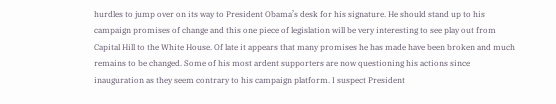hurdles to jump over on its way to President Obama’s desk for his signature. He should stand up to his campaign promises of change and this one piece of legislation will be very interesting to see play out from Capital Hill to the White House. Of late it appears that many promises he has made have been broken and much remains to be changed. Some of his most ardent supporters are now questioning his actions since inauguration as they seem contrary to his campaign platform. I suspect President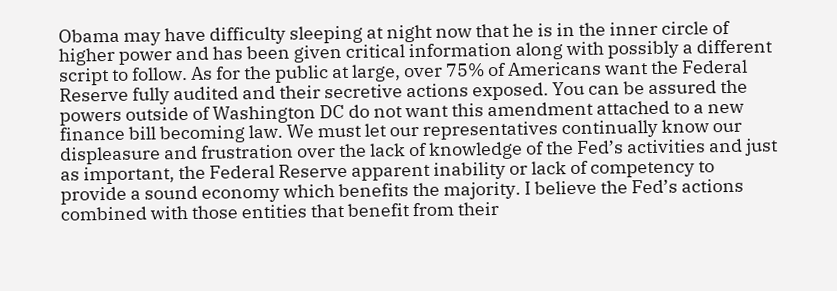Obama may have difficulty sleeping at night now that he is in the inner circle of higher power and has been given critical information along with possibly a different script to follow. As for the public at large, over 75% of Americans want the Federal Reserve fully audited and their secretive actions exposed. You can be assured the powers outside of Washington DC do not want this amendment attached to a new finance bill becoming law. We must let our representatives continually know our displeasure and frustration over the lack of knowledge of the Fed’s activities and just as important, the Federal Reserve apparent inability or lack of competency to provide a sound economy which benefits the majority. I believe the Fed’s actions combined with those entities that benefit from their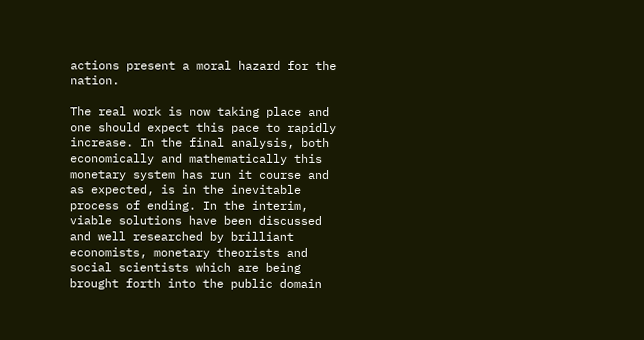actions present a moral hazard for the nation.

The real work is now taking place and one should expect this pace to rapidly increase. In the final analysis, both economically and mathematically this monetary system has run it course and as expected, is in the inevitable process of ending. In the interim, viable solutions have been discussed and well researched by brilliant economists, monetary theorists and social scientists which are being brought forth into the public domain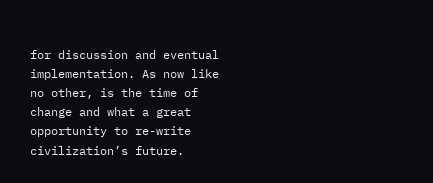for discussion and eventual implementation. As now like no other, is the time of change and what a great opportunity to re-write civilization’s future.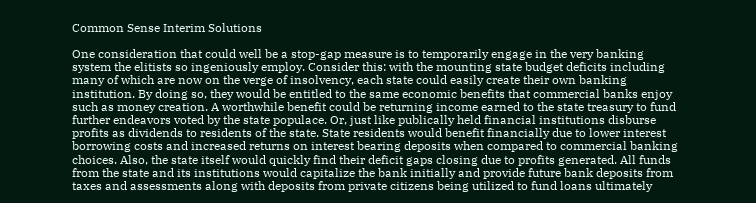Common Sense Interim Solutions

One consideration that could well be a stop-gap measure is to temporarily engage in the very banking system the elitists so ingeniously employ. Consider this: with the mounting state budget deficits including many of which are now on the verge of insolvency, each state could easily create their own banking institution. By doing so, they would be entitled to the same economic benefits that commercial banks enjoy such as money creation. A worthwhile benefit could be returning income earned to the state treasury to fund further endeavors voted by the state populace. Or, just like publically held financial institutions disburse profits as dividends to residents of the state. State residents would benefit financially due to lower interest borrowing costs and increased returns on interest bearing deposits when compared to commercial banking choices. Also, the state itself would quickly find their deficit gaps closing due to profits generated. All funds from the state and its institutions would capitalize the bank initially and provide future bank deposits from taxes and assessments along with deposits from private citizens being utilized to fund loans ultimately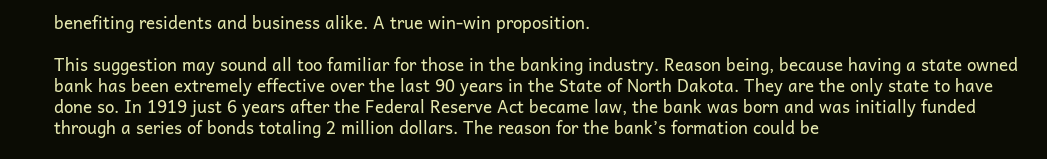benefiting residents and business alike. A true win-win proposition.

This suggestion may sound all too familiar for those in the banking industry. Reason being, because having a state owned bank has been extremely effective over the last 90 years in the State of North Dakota. They are the only state to have done so. In 1919 just 6 years after the Federal Reserve Act became law, the bank was born and was initially funded through a series of bonds totaling 2 million dollars. The reason for the bank’s formation could be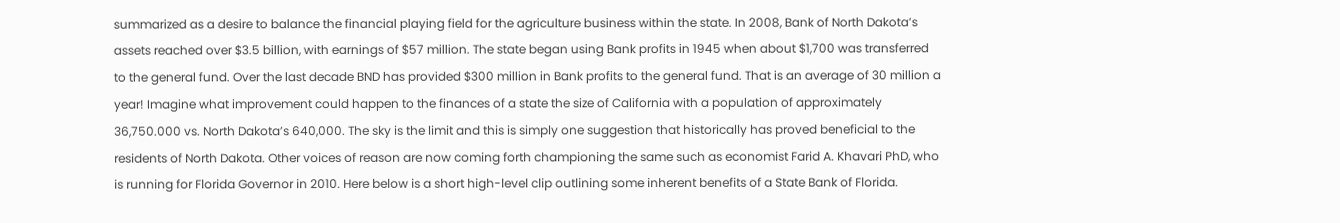summarized as a desire to balance the financial playing field for the agriculture business within the state. In 2008, Bank of North Dakota’s assets reached over $3.5 billion, with earnings of $57 million. The state began using Bank profits in 1945 when about $1,700 was transferred to the general fund. Over the last decade BND has provided $300 million in Bank profits to the general fund. That is an average of 30 million a year! Imagine what improvement could happen to the finances of a state the size of California with a population of approximately 36,750.000 vs. North Dakota’s 640,000. The sky is the limit and this is simply one suggestion that historically has proved beneficial to the residents of North Dakota. Other voices of reason are now coming forth championing the same such as economist Farid A. Khavari PhD, who is running for Florida Governor in 2010. Here below is a short high-level clip outlining some inherent benefits of a State Bank of Florida.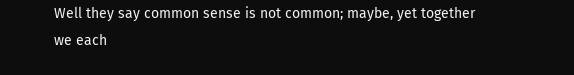Well they say common sense is not common; maybe, yet together we each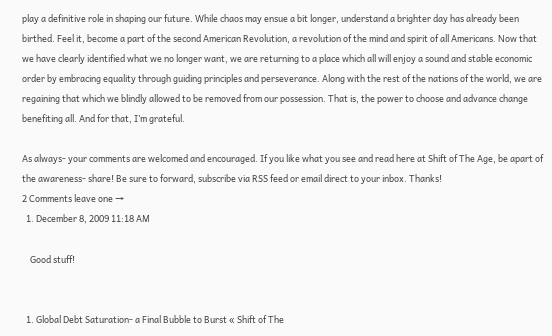play a definitive role in shaping our future. While chaos may ensue a bit longer, understand a brighter day has already been birthed. Feel it, become a part of the second American Revolution, a revolution of the mind and spirit of all Americans. Now that we have clearly identified what we no longer want, we are returning to a place which all will enjoy a sound and stable economic order by embracing equality through guiding principles and perseverance. Along with the rest of the nations of the world, we are regaining that which we blindly allowed to be removed from our possession. That is, the power to choose and advance change benefiting all. And for that, I’m grateful.

As always- your comments are welcomed and encouraged. If you like what you see and read here at Shift of The Age, be apart of the awareness- share! Be sure to forward, subscribe via RSS feed or email direct to your inbox. Thanks!
2 Comments leave one →
  1. December 8, 2009 11:18 AM

    Good stuff!


  1. Global Debt Saturation- a Final Bubble to Burst « Shift of The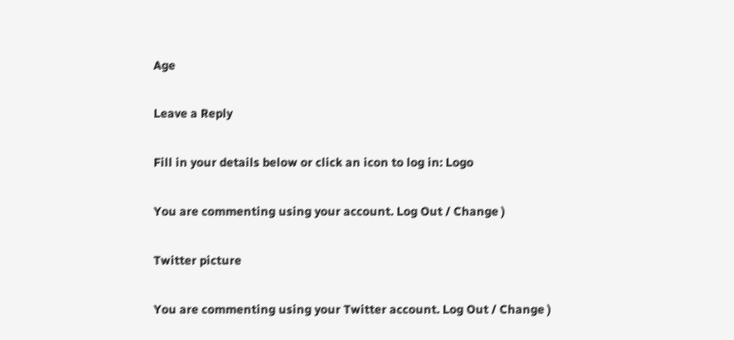Age

Leave a Reply

Fill in your details below or click an icon to log in: Logo

You are commenting using your account. Log Out / Change )

Twitter picture

You are commenting using your Twitter account. Log Out / Change )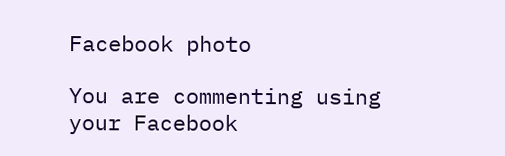Facebook photo

You are commenting using your Facebook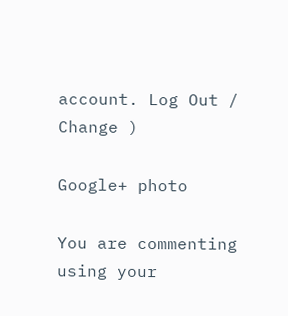account. Log Out / Change )

Google+ photo

You are commenting using your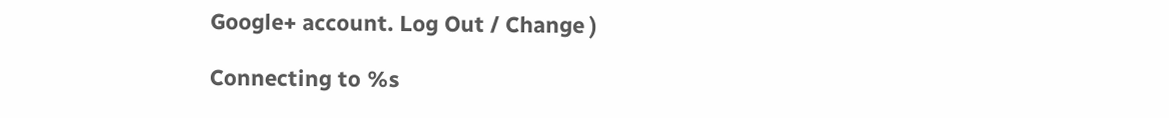Google+ account. Log Out / Change )

Connecting to %s